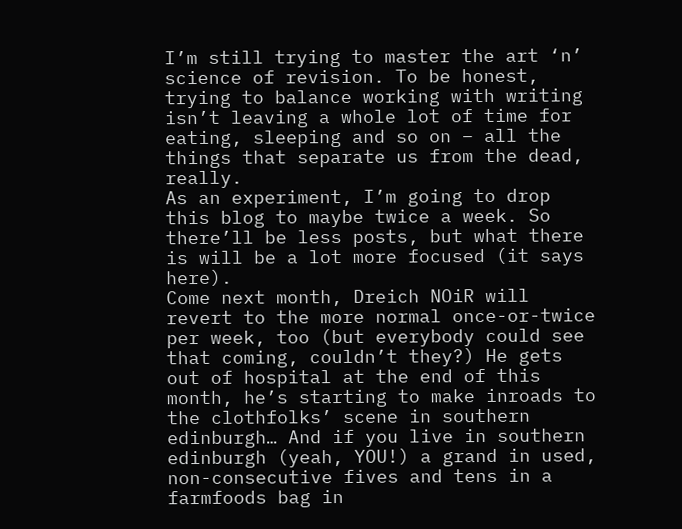I’m still trying to master the art ‘n’ science of revision. To be honest, trying to balance working with writing isn’t leaving a whole lot of time for eating, sleeping and so on – all the things that separate us from the dead, really.
As an experiment, I’m going to drop this blog to maybe twice a week. So there’ll be less posts, but what there is will be a lot more focused (it says here).
Come next month, Dreich NOiR will revert to the more normal once-or-twice per week, too (but everybody could see that coming, couldn’t they?) He gets out of hospital at the end of this month, he’s starting to make inroads to the clothfolks’ scene in southern edinburgh… And if you live in southern edinburgh (yeah, YOU!) a grand in used, non-consecutive fives and tens in a farmfoods bag in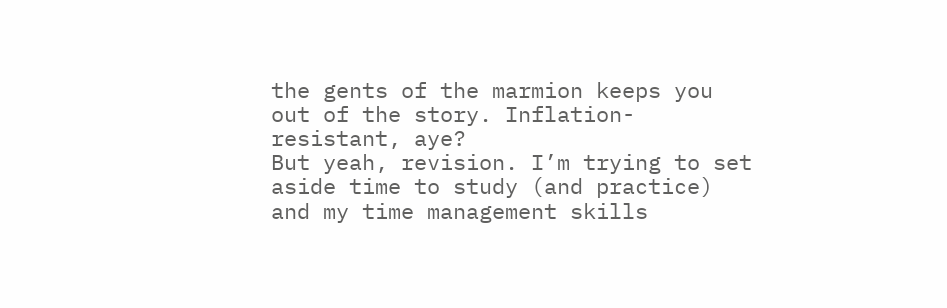the gents of the marmion keeps you out of the story. Inflation-resistant, aye?
But yeah, revision. I’m trying to set aside time to study (and practice) and my time management skills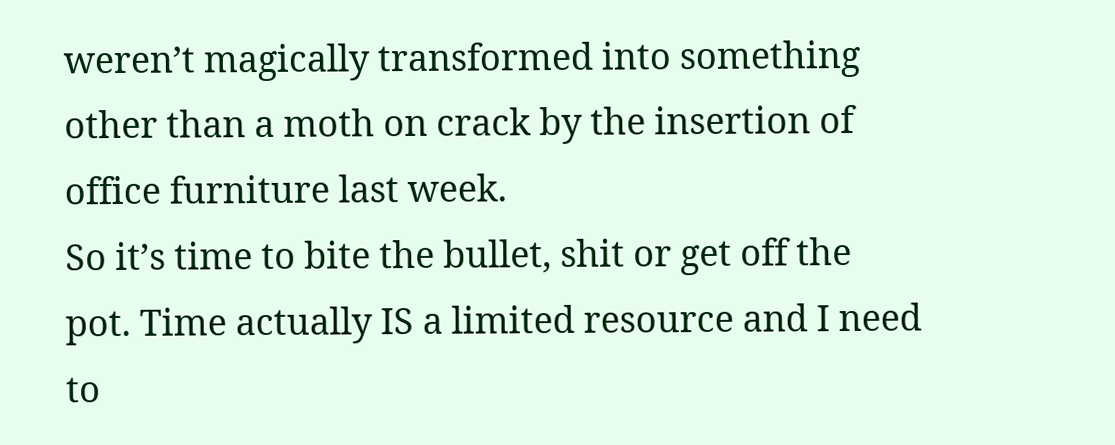weren’t magically transformed into something other than a moth on crack by the insertion of office furniture last week.
So it’s time to bite the bullet, shit or get off the pot. Time actually IS a limited resource and I need to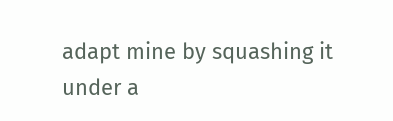adapt mine by squashing it under a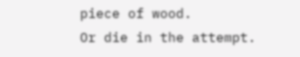piece of wood.
Or die in the attempt.